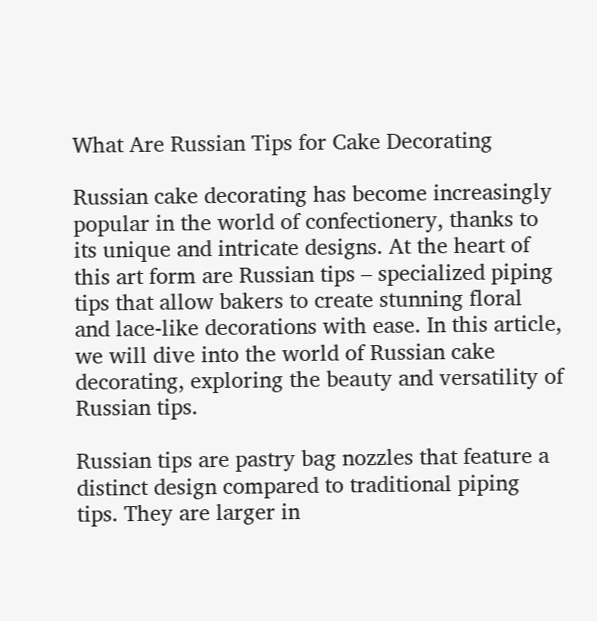What Are Russian Tips for Cake Decorating

Russian cake decorating has become increasingly popular in the world of confectionery, thanks to its unique and intricate designs. At the heart of this art form are Russian tips – specialized piping tips that allow bakers to create stunning floral and lace-like decorations with ease. In this article, we will dive into the world of Russian cake decorating, exploring the beauty and versatility of Russian tips.

Russian tips are pastry bag nozzles that feature a distinct design compared to traditional piping tips. They are larger in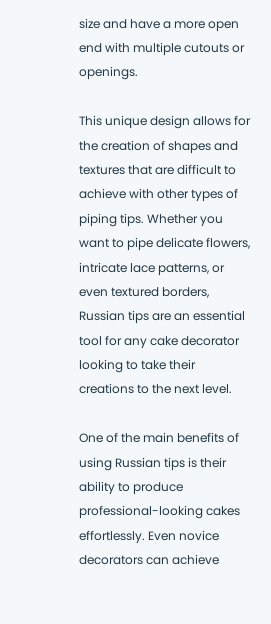size and have a more open end with multiple cutouts or openings.

This unique design allows for the creation of shapes and textures that are difficult to achieve with other types of piping tips. Whether you want to pipe delicate flowers, intricate lace patterns, or even textured borders, Russian tips are an essential tool for any cake decorator looking to take their creations to the next level.

One of the main benefits of using Russian tips is their ability to produce professional-looking cakes effortlessly. Even novice decorators can achieve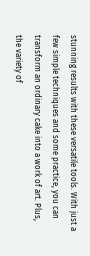stunning results with these versatile tools. With just a few simple techniques and some practice, you can transform an ordinary cake into a work of art. Plus, the variety of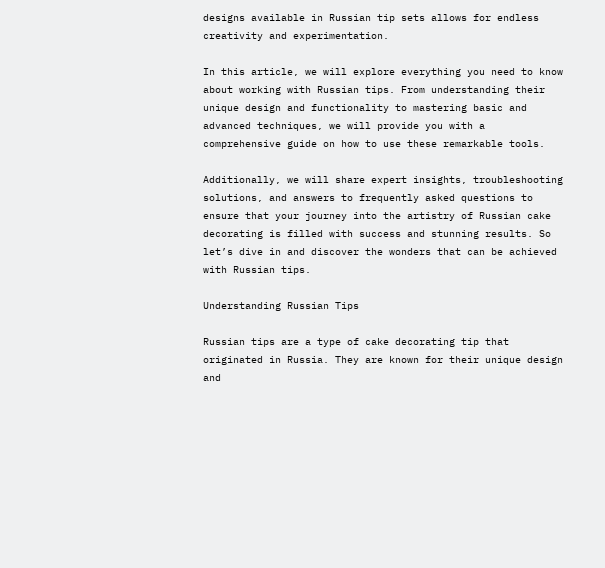designs available in Russian tip sets allows for endless creativity and experimentation.

In this article, we will explore everything you need to know about working with Russian tips. From understanding their unique design and functionality to mastering basic and advanced techniques, we will provide you with a comprehensive guide on how to use these remarkable tools.

Additionally, we will share expert insights, troubleshooting solutions, and answers to frequently asked questions to ensure that your journey into the artistry of Russian cake decorating is filled with success and stunning results. So let’s dive in and discover the wonders that can be achieved with Russian tips.

Understanding Russian Tips

Russian tips are a type of cake decorating tip that originated in Russia. They are known for their unique design and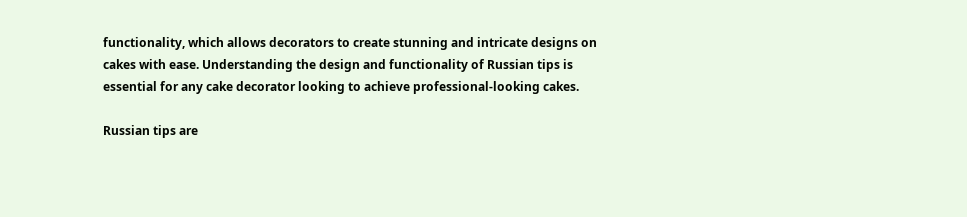functionality, which allows decorators to create stunning and intricate designs on cakes with ease. Understanding the design and functionality of Russian tips is essential for any cake decorator looking to achieve professional-looking cakes.

Russian tips are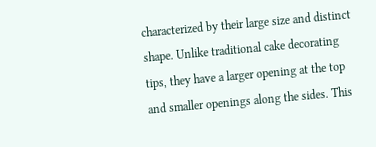characterized by their large size and distinct shape. Unlike traditional cake decorating tips, they have a larger opening at the top and smaller openings along the sides. This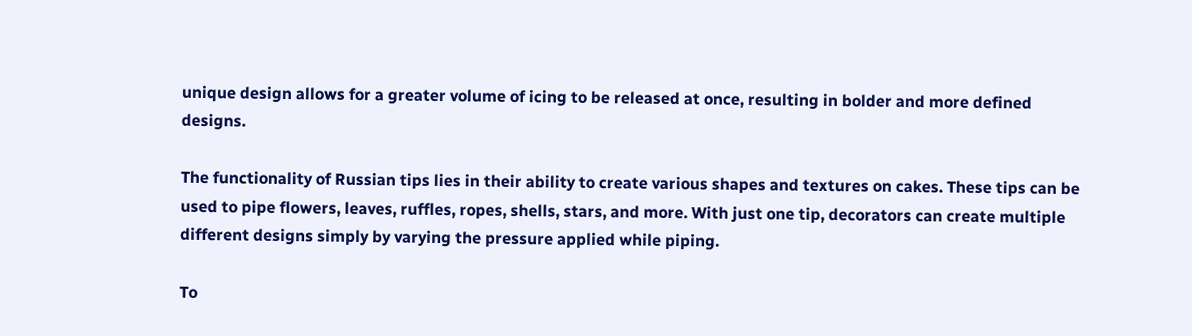unique design allows for a greater volume of icing to be released at once, resulting in bolder and more defined designs.

The functionality of Russian tips lies in their ability to create various shapes and textures on cakes. These tips can be used to pipe flowers, leaves, ruffles, ropes, shells, stars, and more. With just one tip, decorators can create multiple different designs simply by varying the pressure applied while piping.

To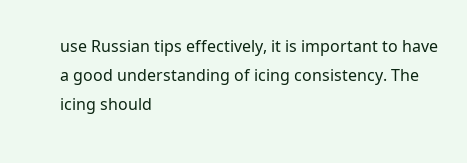use Russian tips effectively, it is important to have a good understanding of icing consistency. The icing should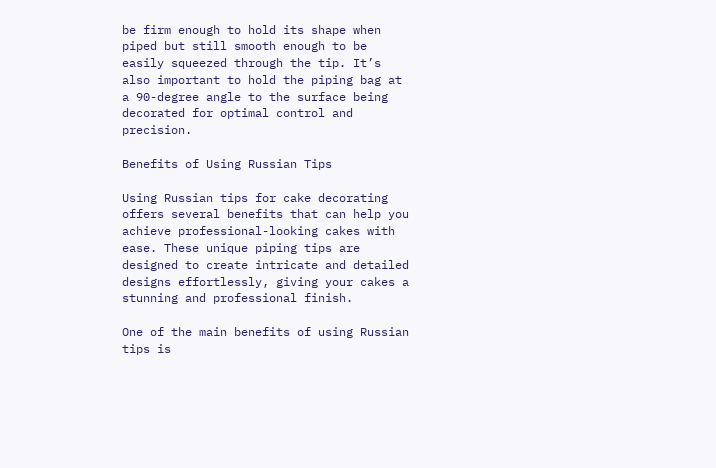be firm enough to hold its shape when piped but still smooth enough to be easily squeezed through the tip. It’s also important to hold the piping bag at a 90-degree angle to the surface being decorated for optimal control and precision.

Benefits of Using Russian Tips

Using Russian tips for cake decorating offers several benefits that can help you achieve professional-looking cakes with ease. These unique piping tips are designed to create intricate and detailed designs effortlessly, giving your cakes a stunning and professional finish.

One of the main benefits of using Russian tips is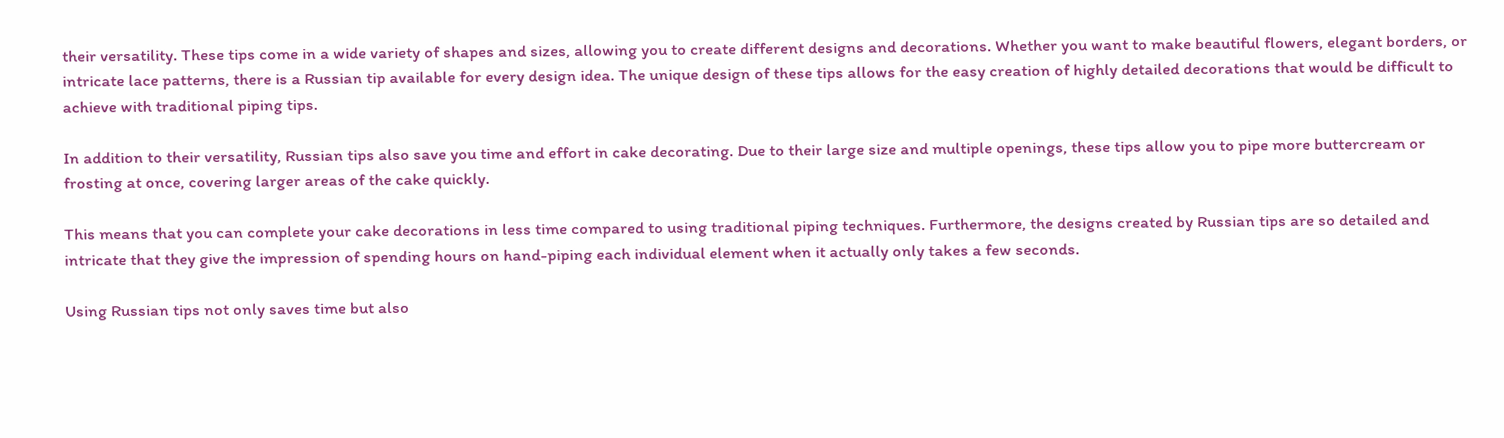their versatility. These tips come in a wide variety of shapes and sizes, allowing you to create different designs and decorations. Whether you want to make beautiful flowers, elegant borders, or intricate lace patterns, there is a Russian tip available for every design idea. The unique design of these tips allows for the easy creation of highly detailed decorations that would be difficult to achieve with traditional piping tips.

In addition to their versatility, Russian tips also save you time and effort in cake decorating. Due to their large size and multiple openings, these tips allow you to pipe more buttercream or frosting at once, covering larger areas of the cake quickly.

This means that you can complete your cake decorations in less time compared to using traditional piping techniques. Furthermore, the designs created by Russian tips are so detailed and intricate that they give the impression of spending hours on hand-piping each individual element when it actually only takes a few seconds.

Using Russian tips not only saves time but also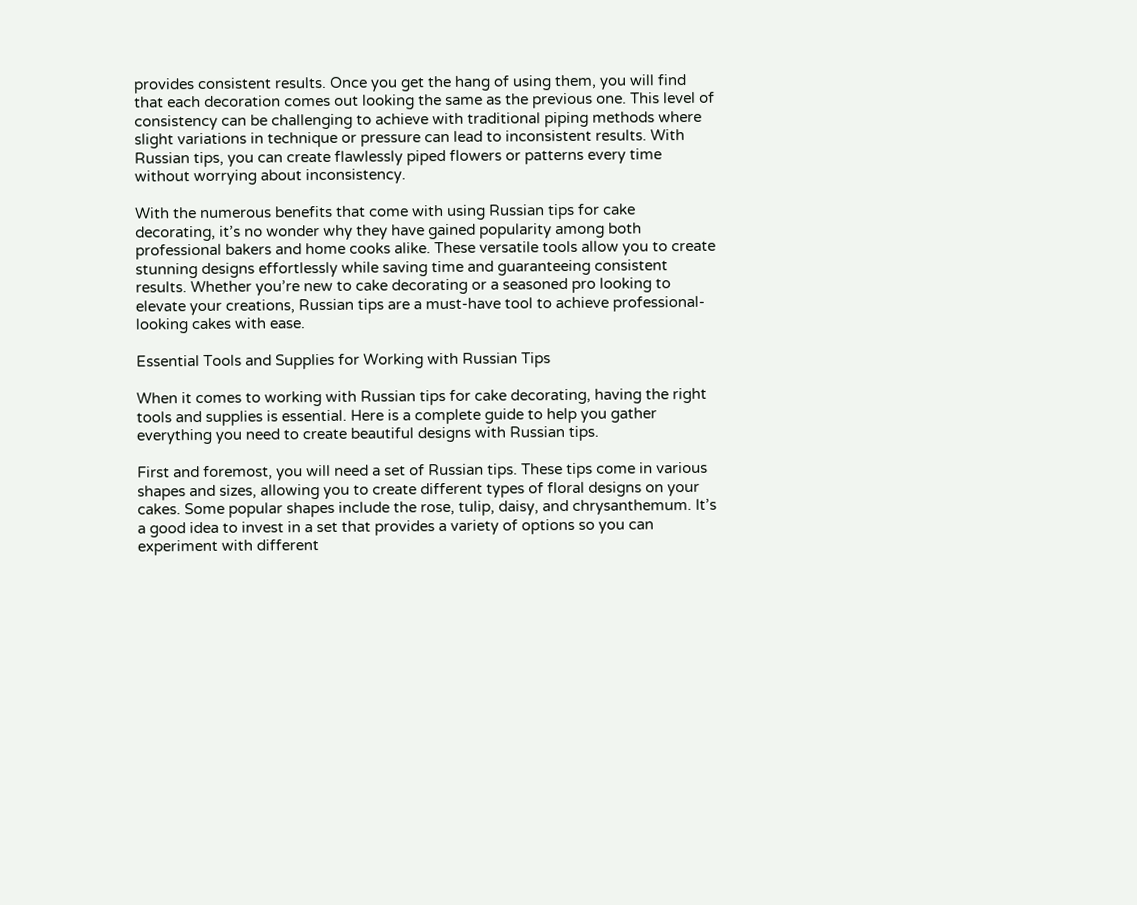provides consistent results. Once you get the hang of using them, you will find that each decoration comes out looking the same as the previous one. This level of consistency can be challenging to achieve with traditional piping methods where slight variations in technique or pressure can lead to inconsistent results. With Russian tips, you can create flawlessly piped flowers or patterns every time without worrying about inconsistency.

With the numerous benefits that come with using Russian tips for cake decorating, it’s no wonder why they have gained popularity among both professional bakers and home cooks alike. These versatile tools allow you to create stunning designs effortlessly while saving time and guaranteeing consistent results. Whether you’re new to cake decorating or a seasoned pro looking to elevate your creations, Russian tips are a must-have tool to achieve professional-looking cakes with ease.

Essential Tools and Supplies for Working with Russian Tips

When it comes to working with Russian tips for cake decorating, having the right tools and supplies is essential. Here is a complete guide to help you gather everything you need to create beautiful designs with Russian tips.

First and foremost, you will need a set of Russian tips. These tips come in various shapes and sizes, allowing you to create different types of floral designs on your cakes. Some popular shapes include the rose, tulip, daisy, and chrysanthemum. It’s a good idea to invest in a set that provides a variety of options so you can experiment with different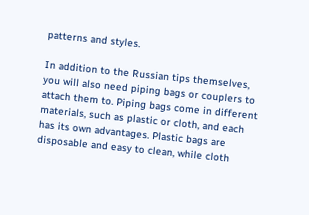patterns and styles.

In addition to the Russian tips themselves, you will also need piping bags or couplers to attach them to. Piping bags come in different materials, such as plastic or cloth, and each has its own advantages. Plastic bags are disposable and easy to clean, while cloth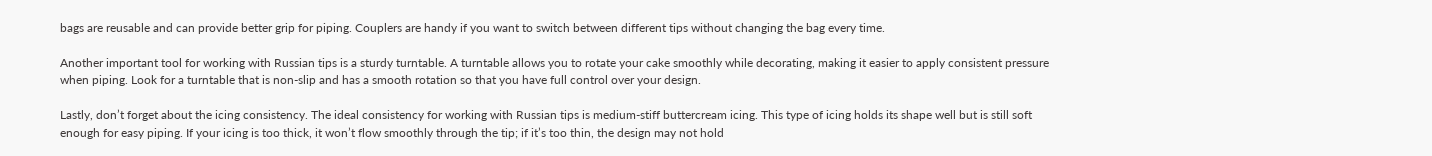bags are reusable and can provide better grip for piping. Couplers are handy if you want to switch between different tips without changing the bag every time.

Another important tool for working with Russian tips is a sturdy turntable. A turntable allows you to rotate your cake smoothly while decorating, making it easier to apply consistent pressure when piping. Look for a turntable that is non-slip and has a smooth rotation so that you have full control over your design.

Lastly, don’t forget about the icing consistency. The ideal consistency for working with Russian tips is medium-stiff buttercream icing. This type of icing holds its shape well but is still soft enough for easy piping. If your icing is too thick, it won’t flow smoothly through the tip; if it’s too thin, the design may not hold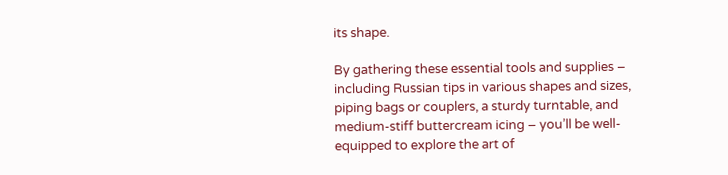its shape.

By gathering these essential tools and supplies – including Russian tips in various shapes and sizes, piping bags or couplers, a sturdy turntable, and medium-stiff buttercream icing – you’ll be well-equipped to explore the art of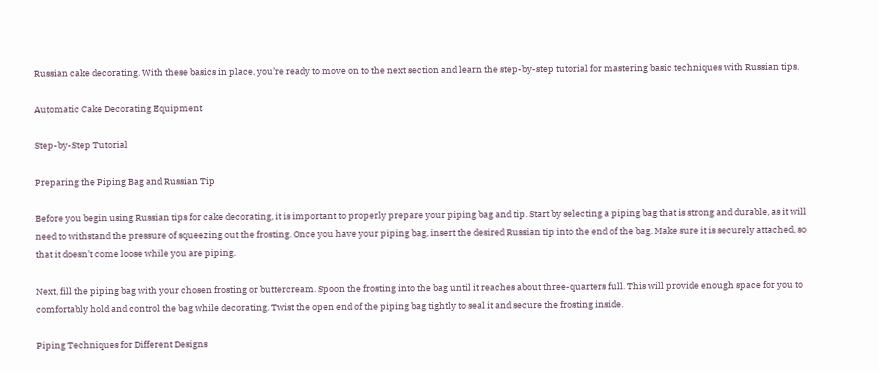Russian cake decorating. With these basics in place, you’re ready to move on to the next section and learn the step-by-step tutorial for mastering basic techniques with Russian tips.

Automatic Cake Decorating Equipment

Step-by-Step Tutorial

Preparing the Piping Bag and Russian Tip

Before you begin using Russian tips for cake decorating, it is important to properly prepare your piping bag and tip. Start by selecting a piping bag that is strong and durable, as it will need to withstand the pressure of squeezing out the frosting. Once you have your piping bag, insert the desired Russian tip into the end of the bag. Make sure it is securely attached, so that it doesn’t come loose while you are piping.

Next, fill the piping bag with your chosen frosting or buttercream. Spoon the frosting into the bag until it reaches about three-quarters full. This will provide enough space for you to comfortably hold and control the bag while decorating. Twist the open end of the piping bag tightly to seal it and secure the frosting inside.

Piping Techniques for Different Designs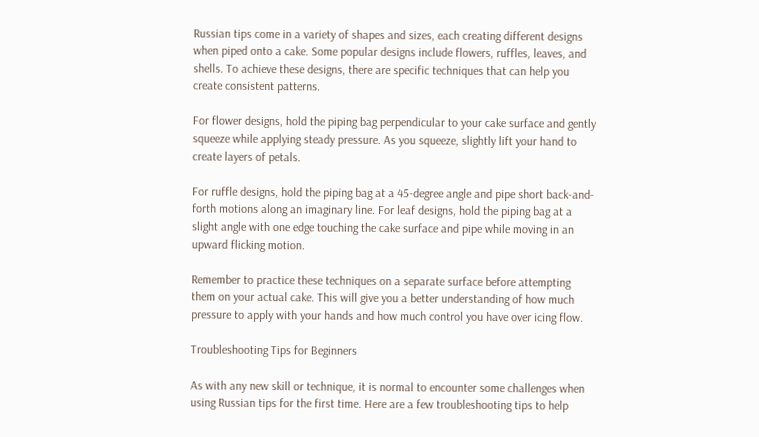Russian tips come in a variety of shapes and sizes, each creating different designs when piped onto a cake. Some popular designs include flowers, ruffles, leaves, and shells. To achieve these designs, there are specific techniques that can help you create consistent patterns.

For flower designs, hold the piping bag perpendicular to your cake surface and gently squeeze while applying steady pressure. As you squeeze, slightly lift your hand to create layers of petals.

For ruffle designs, hold the piping bag at a 45-degree angle and pipe short back-and-forth motions along an imaginary line. For leaf designs, hold the piping bag at a slight angle with one edge touching the cake surface and pipe while moving in an upward flicking motion.

Remember to practice these techniques on a separate surface before attempting them on your actual cake. This will give you a better understanding of how much pressure to apply with your hands and how much control you have over icing flow.

Troubleshooting Tips for Beginners

As with any new skill or technique, it is normal to encounter some challenges when using Russian tips for the first time. Here are a few troubleshooting tips to help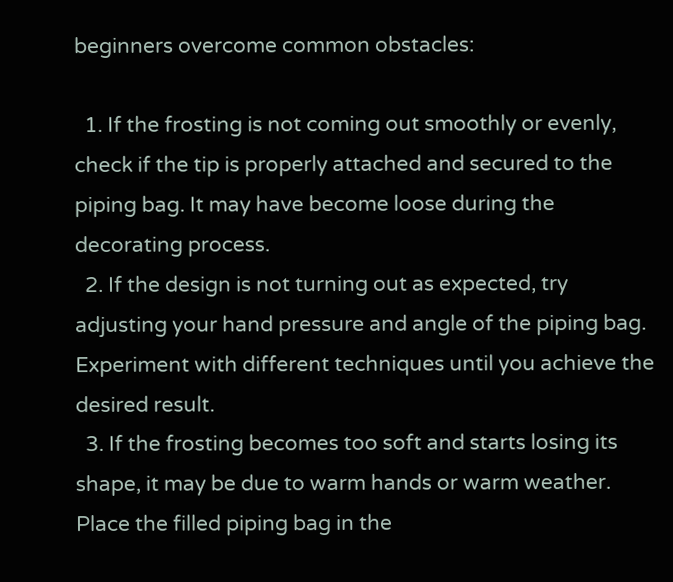beginners overcome common obstacles:

  1. If the frosting is not coming out smoothly or evenly, check if the tip is properly attached and secured to the piping bag. It may have become loose during the decorating process.
  2. If the design is not turning out as expected, try adjusting your hand pressure and angle of the piping bag. Experiment with different techniques until you achieve the desired result.
  3. If the frosting becomes too soft and starts losing its shape, it may be due to warm hands or warm weather. Place the filled piping bag in the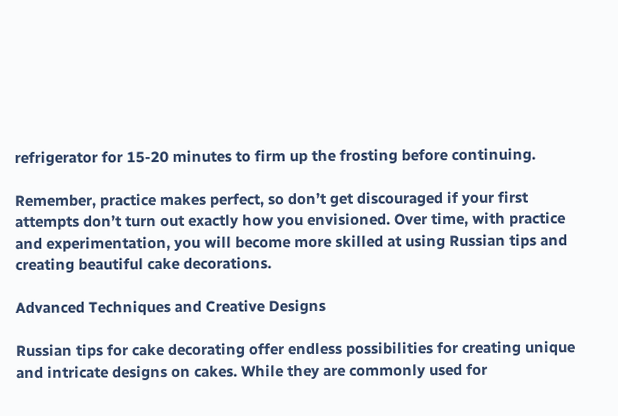refrigerator for 15-20 minutes to firm up the frosting before continuing.

Remember, practice makes perfect, so don’t get discouraged if your first attempts don’t turn out exactly how you envisioned. Over time, with practice and experimentation, you will become more skilled at using Russian tips and creating beautiful cake decorations.

Advanced Techniques and Creative Designs

Russian tips for cake decorating offer endless possibilities for creating unique and intricate designs on cakes. While they are commonly used for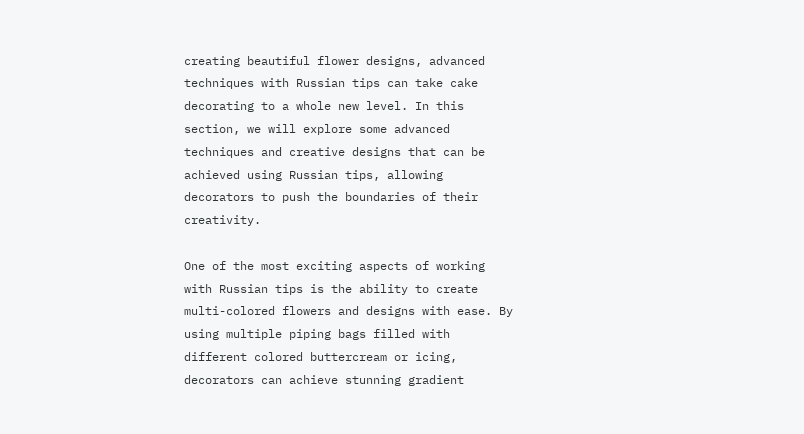creating beautiful flower designs, advanced techniques with Russian tips can take cake decorating to a whole new level. In this section, we will explore some advanced techniques and creative designs that can be achieved using Russian tips, allowing decorators to push the boundaries of their creativity.

One of the most exciting aspects of working with Russian tips is the ability to create multi-colored flowers and designs with ease. By using multiple piping bags filled with different colored buttercream or icing, decorators can achieve stunning gradient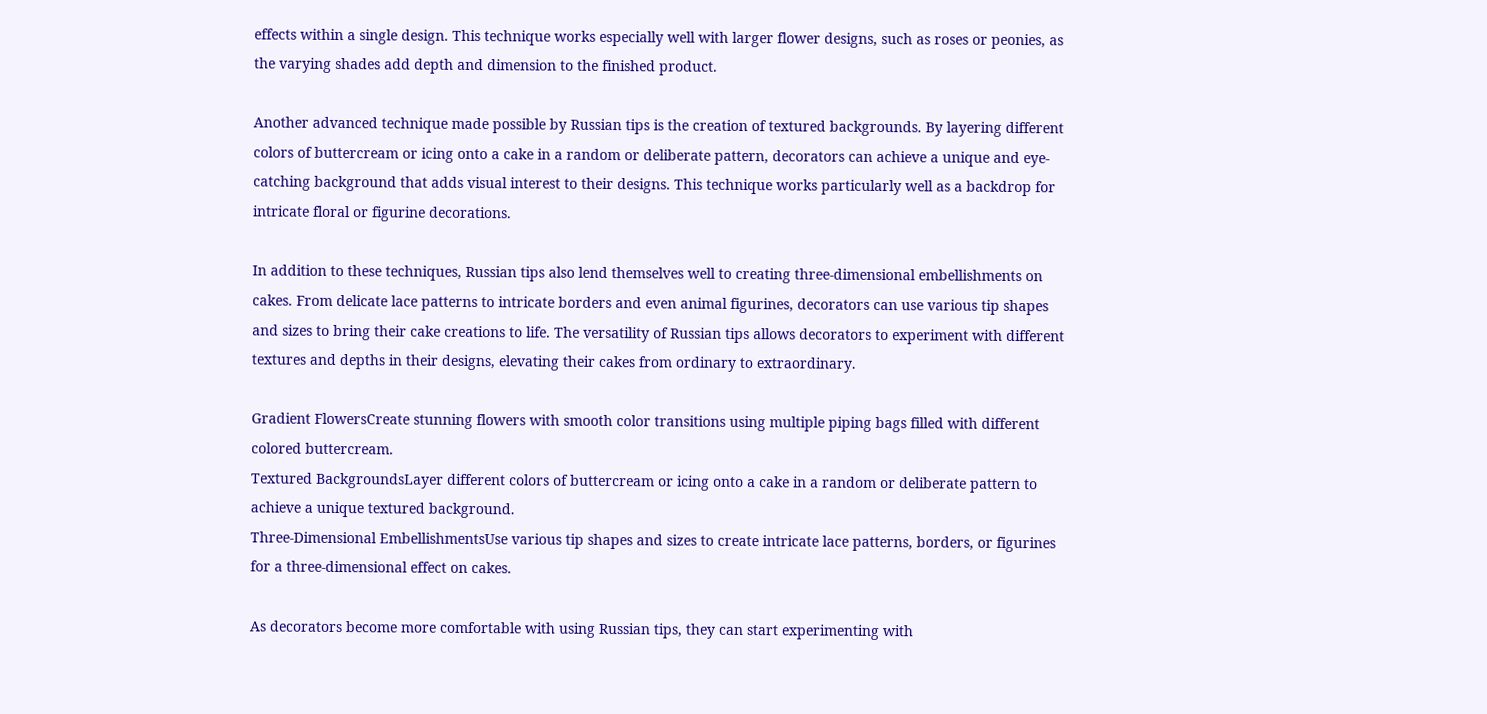effects within a single design. This technique works especially well with larger flower designs, such as roses or peonies, as the varying shades add depth and dimension to the finished product.

Another advanced technique made possible by Russian tips is the creation of textured backgrounds. By layering different colors of buttercream or icing onto a cake in a random or deliberate pattern, decorators can achieve a unique and eye-catching background that adds visual interest to their designs. This technique works particularly well as a backdrop for intricate floral or figurine decorations.

In addition to these techniques, Russian tips also lend themselves well to creating three-dimensional embellishments on cakes. From delicate lace patterns to intricate borders and even animal figurines, decorators can use various tip shapes and sizes to bring their cake creations to life. The versatility of Russian tips allows decorators to experiment with different textures and depths in their designs, elevating their cakes from ordinary to extraordinary.

Gradient FlowersCreate stunning flowers with smooth color transitions using multiple piping bags filled with different colored buttercream.
Textured BackgroundsLayer different colors of buttercream or icing onto a cake in a random or deliberate pattern to achieve a unique textured background.
Three-Dimensional EmbellishmentsUse various tip shapes and sizes to create intricate lace patterns, borders, or figurines for a three-dimensional effect on cakes.

As decorators become more comfortable with using Russian tips, they can start experimenting with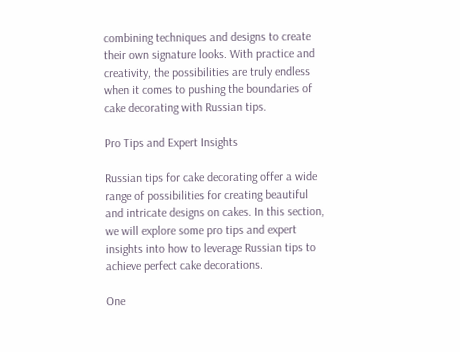combining techniques and designs to create their own signature looks. With practice and creativity, the possibilities are truly endless when it comes to pushing the boundaries of cake decorating with Russian tips.

Pro Tips and Expert Insights

Russian tips for cake decorating offer a wide range of possibilities for creating beautiful and intricate designs on cakes. In this section, we will explore some pro tips and expert insights into how to leverage Russian tips to achieve perfect cake decorations.

One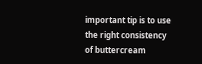important tip is to use the right consistency of buttercream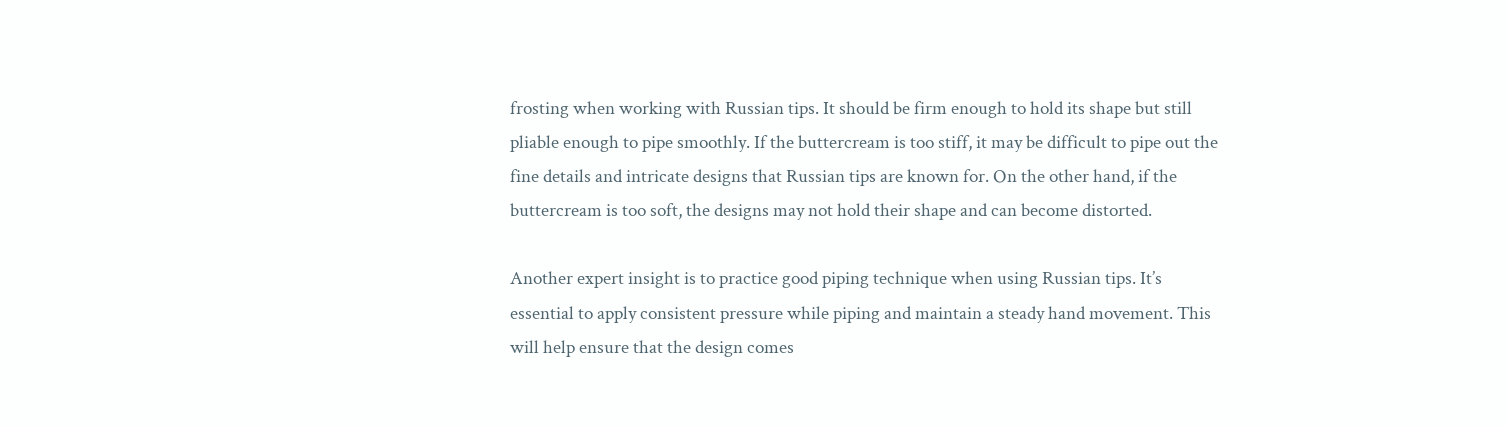frosting when working with Russian tips. It should be firm enough to hold its shape but still pliable enough to pipe smoothly. If the buttercream is too stiff, it may be difficult to pipe out the fine details and intricate designs that Russian tips are known for. On the other hand, if the buttercream is too soft, the designs may not hold their shape and can become distorted.

Another expert insight is to practice good piping technique when using Russian tips. It’s essential to apply consistent pressure while piping and maintain a steady hand movement. This will help ensure that the design comes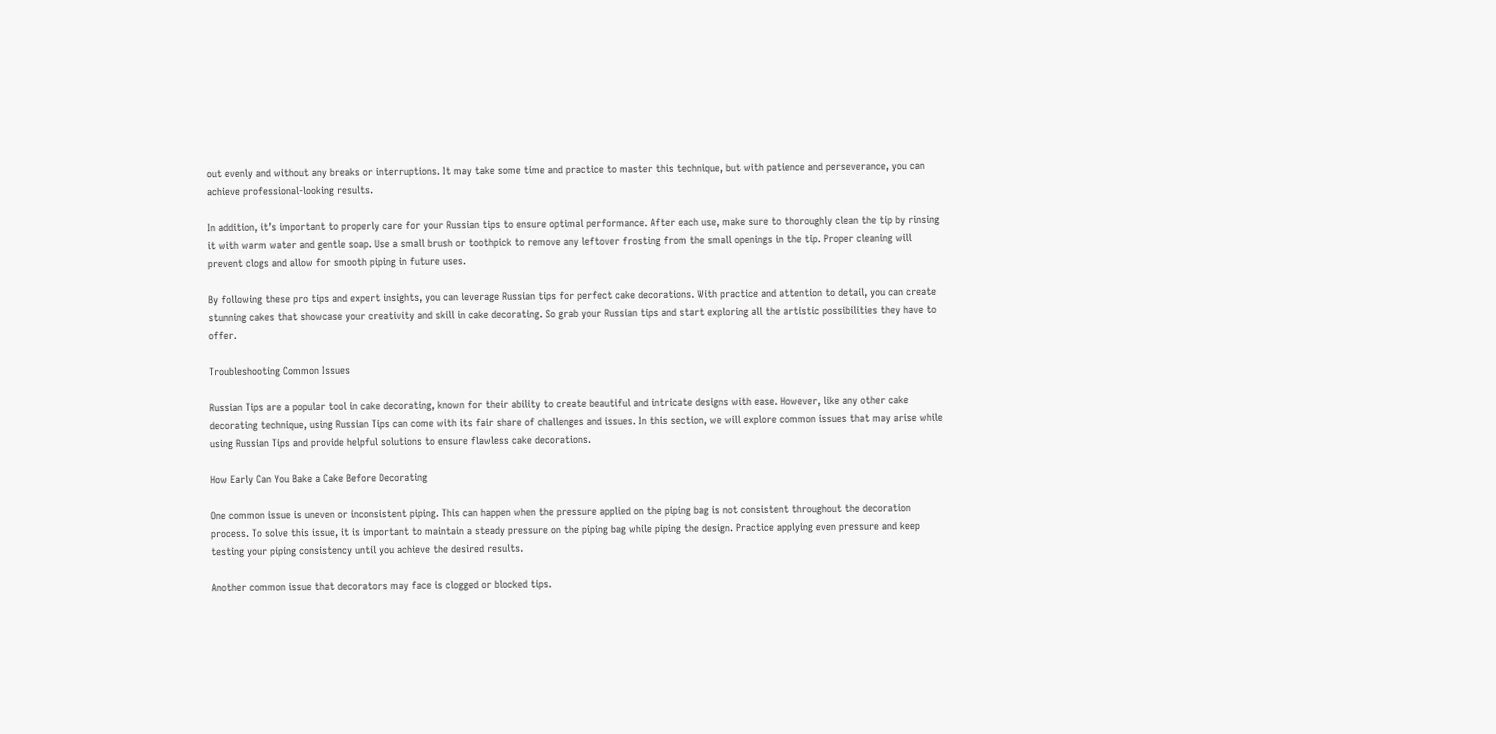out evenly and without any breaks or interruptions. It may take some time and practice to master this technique, but with patience and perseverance, you can achieve professional-looking results.

In addition, it’s important to properly care for your Russian tips to ensure optimal performance. After each use, make sure to thoroughly clean the tip by rinsing it with warm water and gentle soap. Use a small brush or toothpick to remove any leftover frosting from the small openings in the tip. Proper cleaning will prevent clogs and allow for smooth piping in future uses.

By following these pro tips and expert insights, you can leverage Russian tips for perfect cake decorations. With practice and attention to detail, you can create stunning cakes that showcase your creativity and skill in cake decorating. So grab your Russian tips and start exploring all the artistic possibilities they have to offer.

Troubleshooting Common Issues

Russian Tips are a popular tool in cake decorating, known for their ability to create beautiful and intricate designs with ease. However, like any other cake decorating technique, using Russian Tips can come with its fair share of challenges and issues. In this section, we will explore common issues that may arise while using Russian Tips and provide helpful solutions to ensure flawless cake decorations.

How Early Can You Bake a Cake Before Decorating

One common issue is uneven or inconsistent piping. This can happen when the pressure applied on the piping bag is not consistent throughout the decoration process. To solve this issue, it is important to maintain a steady pressure on the piping bag while piping the design. Practice applying even pressure and keep testing your piping consistency until you achieve the desired results.

Another common issue that decorators may face is clogged or blocked tips.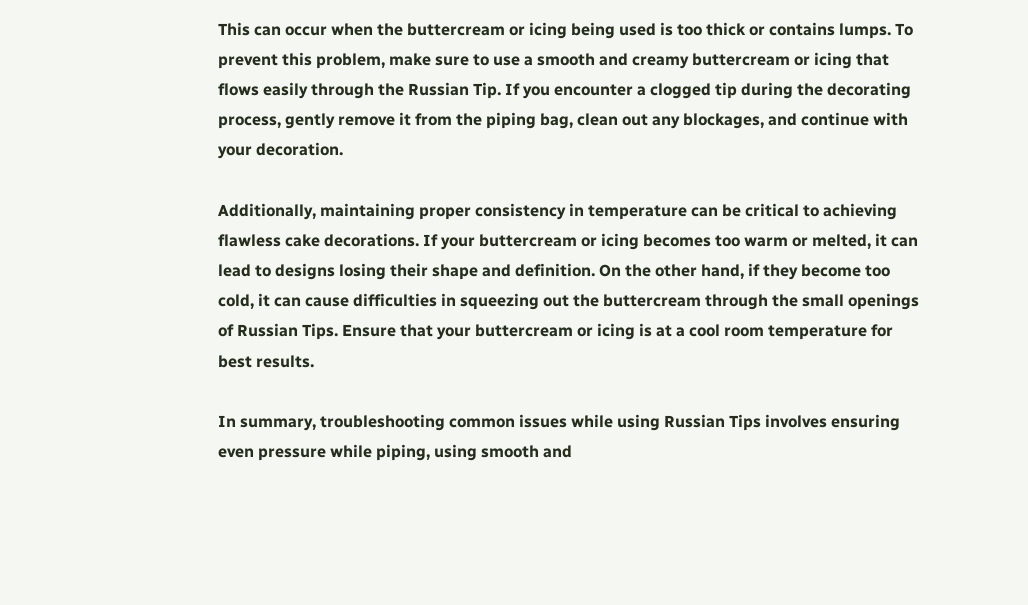This can occur when the buttercream or icing being used is too thick or contains lumps. To prevent this problem, make sure to use a smooth and creamy buttercream or icing that flows easily through the Russian Tip. If you encounter a clogged tip during the decorating process, gently remove it from the piping bag, clean out any blockages, and continue with your decoration.

Additionally, maintaining proper consistency in temperature can be critical to achieving flawless cake decorations. If your buttercream or icing becomes too warm or melted, it can lead to designs losing their shape and definition. On the other hand, if they become too cold, it can cause difficulties in squeezing out the buttercream through the small openings of Russian Tips. Ensure that your buttercream or icing is at a cool room temperature for best results.

In summary, troubleshooting common issues while using Russian Tips involves ensuring even pressure while piping, using smooth and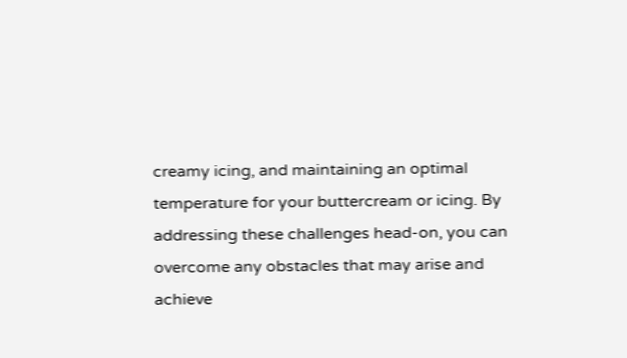creamy icing, and maintaining an optimal temperature for your buttercream or icing. By addressing these challenges head-on, you can overcome any obstacles that may arise and achieve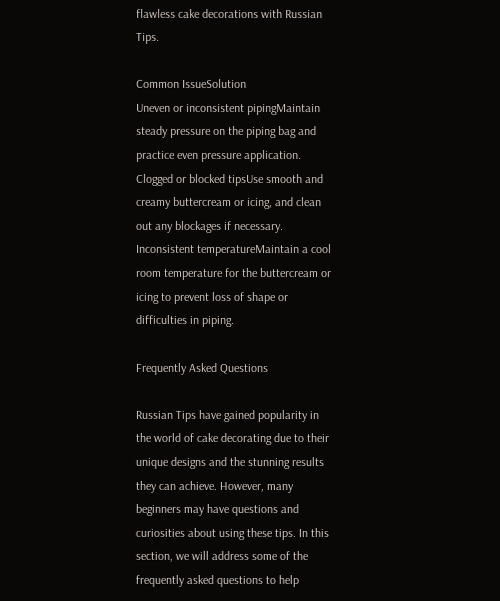flawless cake decorations with Russian Tips.

Common IssueSolution
Uneven or inconsistent pipingMaintain steady pressure on the piping bag and practice even pressure application.
Clogged or blocked tipsUse smooth and creamy buttercream or icing, and clean out any blockages if necessary.
Inconsistent temperatureMaintain a cool room temperature for the buttercream or icing to prevent loss of shape or difficulties in piping.

Frequently Asked Questions

Russian Tips have gained popularity in the world of cake decorating due to their unique designs and the stunning results they can achieve. However, many beginners may have questions and curiosities about using these tips. In this section, we will address some of the frequently asked questions to help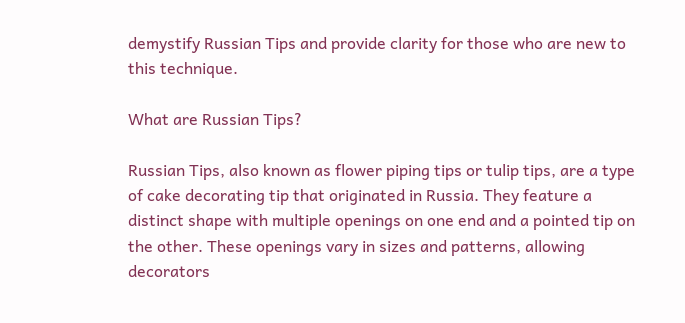demystify Russian Tips and provide clarity for those who are new to this technique.

What are Russian Tips?

Russian Tips, also known as flower piping tips or tulip tips, are a type of cake decorating tip that originated in Russia. They feature a distinct shape with multiple openings on one end and a pointed tip on the other. These openings vary in sizes and patterns, allowing decorators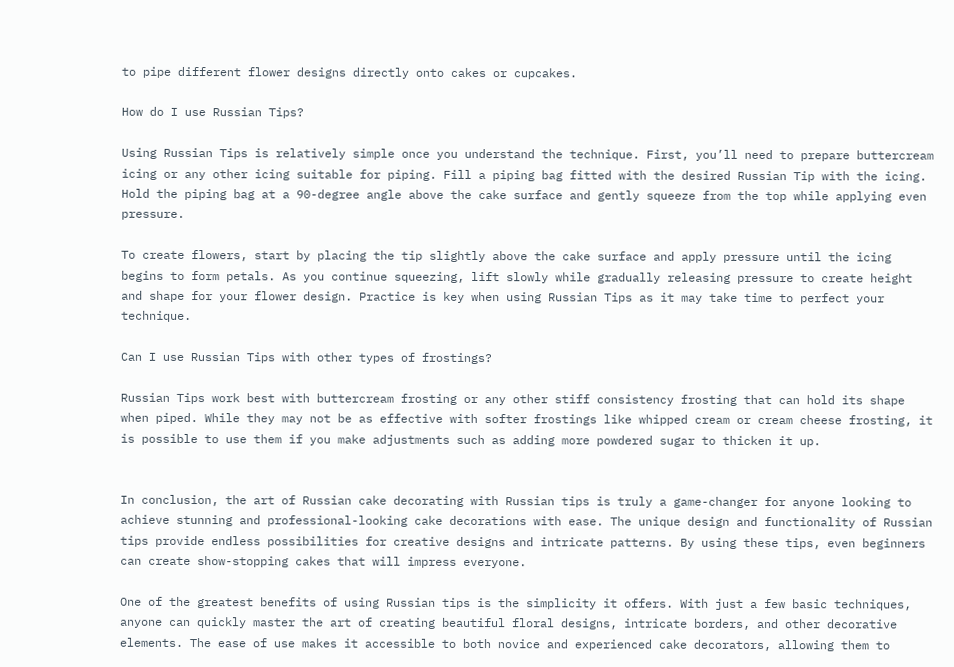to pipe different flower designs directly onto cakes or cupcakes.

How do I use Russian Tips?

Using Russian Tips is relatively simple once you understand the technique. First, you’ll need to prepare buttercream icing or any other icing suitable for piping. Fill a piping bag fitted with the desired Russian Tip with the icing. Hold the piping bag at a 90-degree angle above the cake surface and gently squeeze from the top while applying even pressure.

To create flowers, start by placing the tip slightly above the cake surface and apply pressure until the icing begins to form petals. As you continue squeezing, lift slowly while gradually releasing pressure to create height and shape for your flower design. Practice is key when using Russian Tips as it may take time to perfect your technique.

Can I use Russian Tips with other types of frostings?

Russian Tips work best with buttercream frosting or any other stiff consistency frosting that can hold its shape when piped. While they may not be as effective with softer frostings like whipped cream or cream cheese frosting, it is possible to use them if you make adjustments such as adding more powdered sugar to thicken it up.


In conclusion, the art of Russian cake decorating with Russian tips is truly a game-changer for anyone looking to achieve stunning and professional-looking cake decorations with ease. The unique design and functionality of Russian tips provide endless possibilities for creative designs and intricate patterns. By using these tips, even beginners can create show-stopping cakes that will impress everyone.

One of the greatest benefits of using Russian tips is the simplicity it offers. With just a few basic techniques, anyone can quickly master the art of creating beautiful floral designs, intricate borders, and other decorative elements. The ease of use makes it accessible to both novice and experienced cake decorators, allowing them to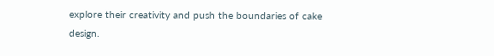explore their creativity and push the boundaries of cake design.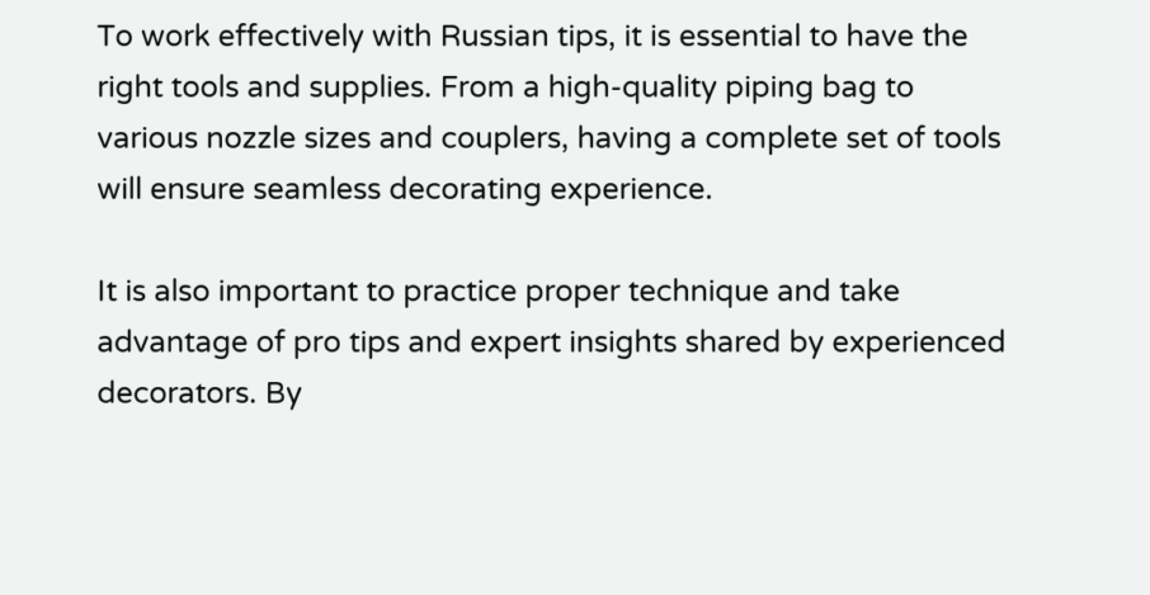To work effectively with Russian tips, it is essential to have the right tools and supplies. From a high-quality piping bag to various nozzle sizes and couplers, having a complete set of tools will ensure seamless decorating experience.

It is also important to practice proper technique and take advantage of pro tips and expert insights shared by experienced decorators. By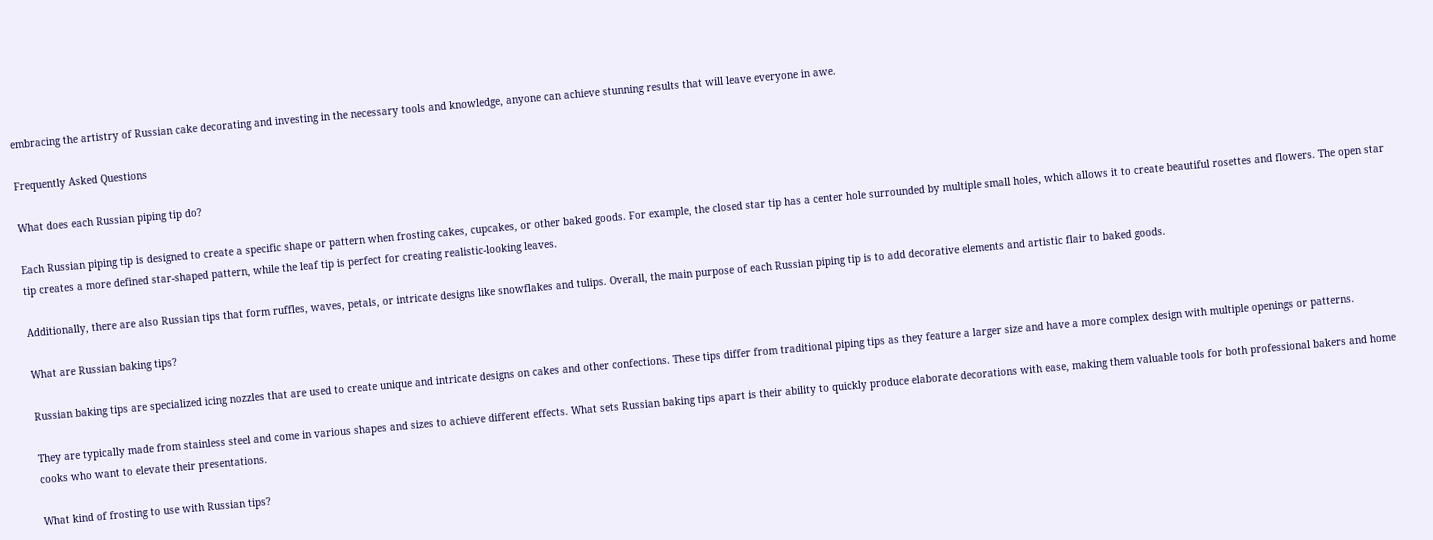embracing the artistry of Russian cake decorating and investing in the necessary tools and knowledge, anyone can achieve stunning results that will leave everyone in awe.

Frequently Asked Questions

What does each Russian piping tip do?

Each Russian piping tip is designed to create a specific shape or pattern when frosting cakes, cupcakes, or other baked goods. For example, the closed star tip has a center hole surrounded by multiple small holes, which allows it to create beautiful rosettes and flowers. The open star tip creates a more defined star-shaped pattern, while the leaf tip is perfect for creating realistic-looking leaves.

Additionally, there are also Russian tips that form ruffles, waves, petals, or intricate designs like snowflakes and tulips. Overall, the main purpose of each Russian piping tip is to add decorative elements and artistic flair to baked goods.

What are Russian baking tips?

Russian baking tips are specialized icing nozzles that are used to create unique and intricate designs on cakes and other confections. These tips differ from traditional piping tips as they feature a larger size and have a more complex design with multiple openings or patterns.

They are typically made from stainless steel and come in various shapes and sizes to achieve different effects. What sets Russian baking tips apart is their ability to quickly produce elaborate decorations with ease, making them valuable tools for both professional bakers and home cooks who want to elevate their presentations.

What kind of frosting to use with Russian tips?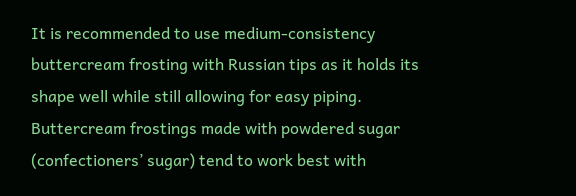It is recommended to use medium-consistency buttercream frosting with Russian tips as it holds its shape well while still allowing for easy piping. Buttercream frostings made with powdered sugar (confectioners’ sugar) tend to work best with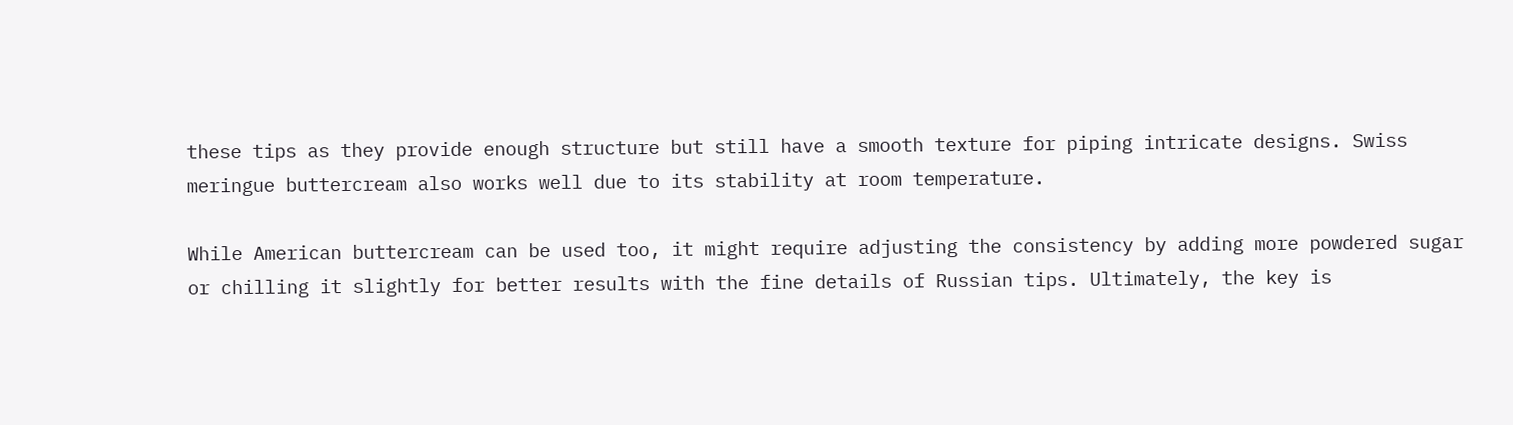these tips as they provide enough structure but still have a smooth texture for piping intricate designs. Swiss meringue buttercream also works well due to its stability at room temperature.

While American buttercream can be used too, it might require adjusting the consistency by adding more powdered sugar or chilling it slightly for better results with the fine details of Russian tips. Ultimately, the key is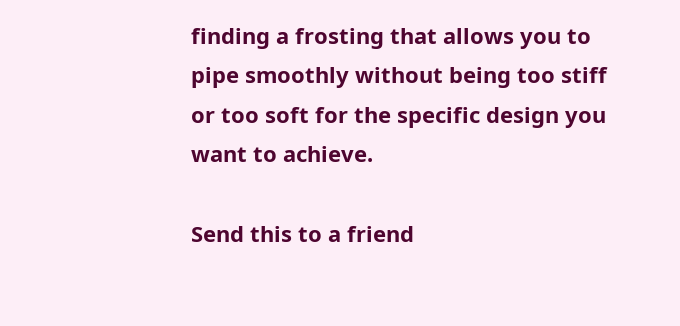finding a frosting that allows you to pipe smoothly without being too stiff or too soft for the specific design you want to achieve.

Send this to a friend